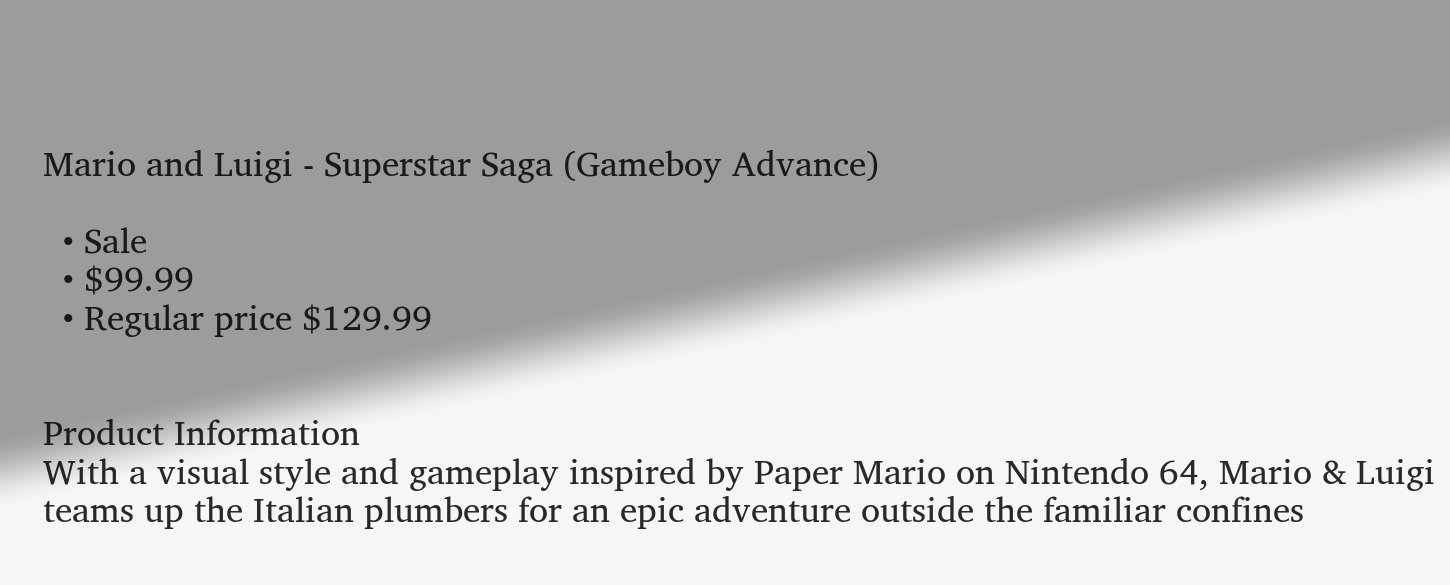Mario and Luigi - Superstar Saga (Gameboy Advance)

  • Sale
  • $99.99
  • Regular price $129.99


Product Information
With a visual style and gameplay inspired by Paper Mario on Nintendo 64, Mario & Luigi teams up the Italian plumbers for an epic adventure outside the familiar confines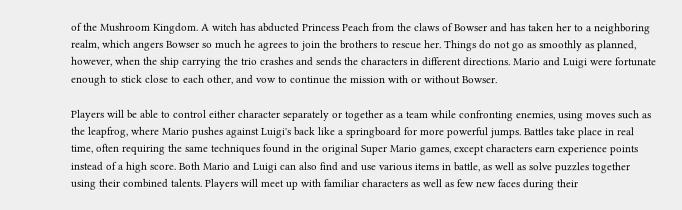of the Mushroom Kingdom. A witch has abducted Princess Peach from the claws of Bowser and has taken her to a neighboring realm, which angers Bowser so much he agrees to join the brothers to rescue her. Things do not go as smoothly as planned, however, when the ship carrying the trio crashes and sends the characters in different directions. Mario and Luigi were fortunate enough to stick close to each other, and vow to continue the mission with or without Bowser.

Players will be able to control either character separately or together as a team while confronting enemies, using moves such as the leapfrog, where Mario pushes against Luigi's back like a springboard for more powerful jumps. Battles take place in real time, often requiring the same techniques found in the original Super Mario games, except characters earn experience points instead of a high score. Both Mario and Luigi can also find and use various items in battle, as well as solve puzzles together using their combined talents. Players will meet up with familiar characters as well as few new faces during their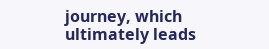journey, which ultimately leads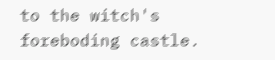to the witch's foreboding castle.